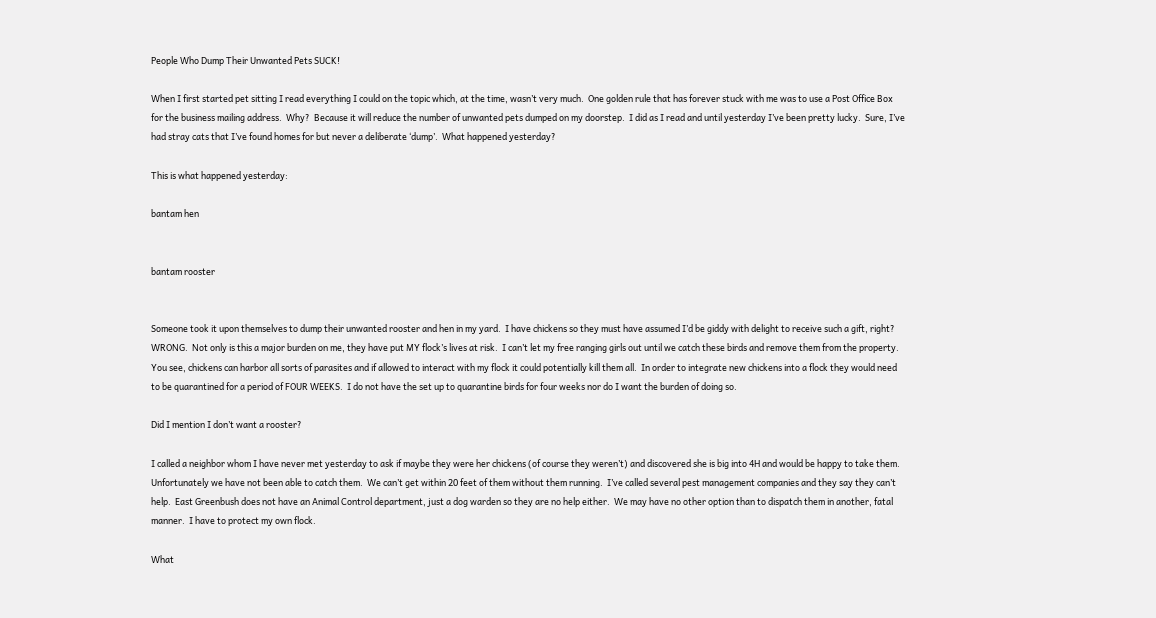People Who Dump Their Unwanted Pets SUCK!

When I first started pet sitting I read everything I could on the topic which, at the time, wasn’t very much.  One golden rule that has forever stuck with me was to use a Post Office Box for the business mailing address.  Why?  Because it will reduce the number of unwanted pets dumped on my doorstep.  I did as I read and until yesterday I’ve been pretty lucky.  Sure, I’ve had stray cats that I’ve found homes for but never a deliberate ‘dump’.  What happened yesterday?

This is what happened yesterday:

bantam hen


bantam rooster


Someone took it upon themselves to dump their unwanted rooster and hen in my yard.  I have chickens so they must have assumed I’d be giddy with delight to receive such a gift, right?  WRONG.  Not only is this a major burden on me, they have put MY flock’s lives at risk.  I can’t let my free ranging girls out until we catch these birds and remove them from the property.  You see, chickens can harbor all sorts of parasites and if allowed to interact with my flock it could potentially kill them all.  In order to integrate new chickens into a flock they would need to be quarantined for a period of FOUR WEEKS.  I do not have the set up to quarantine birds for four weeks nor do I want the burden of doing so.

Did I mention I don’t want a rooster?

I called a neighbor whom I have never met yesterday to ask if maybe they were her chickens (of course they weren’t) and discovered she is big into 4H and would be happy to take them.  Unfortunately we have not been able to catch them.  We can’t get within 20 feet of them without them running.  I’ve called several pest management companies and they say they can’t help.  East Greenbush does not have an Animal Control department, just a dog warden so they are no help either.  We may have no other option than to dispatch them in another, fatal manner.  I have to protect my own flock.

What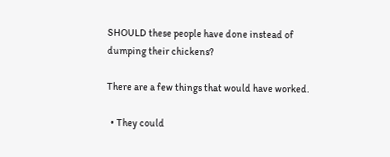SHOULD these people have done instead of dumping their chickens?

There are a few things that would have worked.

  • They could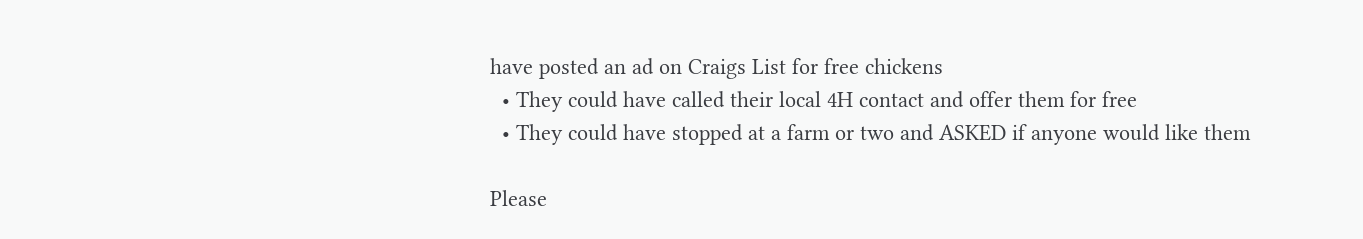have posted an ad on Craigs List for free chickens
  • They could have called their local 4H contact and offer them for free
  • They could have stopped at a farm or two and ASKED if anyone would like them

Please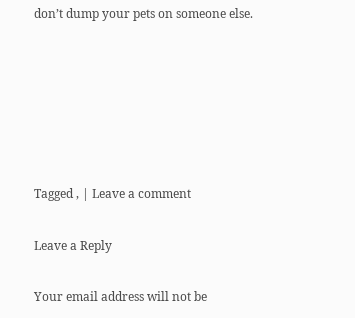don’t dump your pets on someone else.






Tagged , | Leave a comment

Leave a Reply

Your email address will not be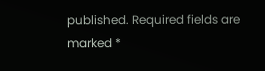published. Required fields are marked *